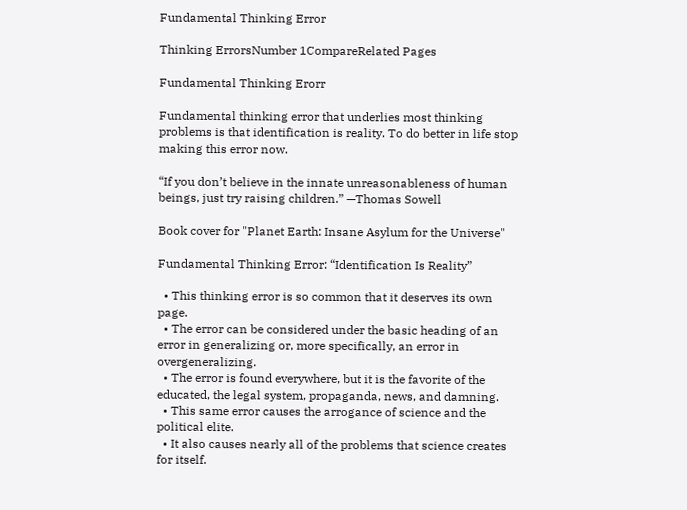Fundamental Thinking Error

Thinking ErrorsNumber 1CompareRelated Pages

Fundamental Thinking Erorr

Fundamental thinking error that underlies most thinking problems is that identification is reality. To do better in life stop making this error now.

“If you don’t believe in the innate unreasonableness of human beings, just try raising children.” —Thomas Sowell

Book cover for "Planet Earth: Insane Asylum for the Universe"

Fundamental Thinking Error: “Identification Is Reality”

  • This thinking error is so common that it deserves its own page.
  • The error can be considered under the basic heading of an error in generalizing or, more specifically, an error in overgeneralizing.
  • The error is found everywhere, but it is the favorite of the educated, the legal system, propaganda, news, and damning.
  • This same error causes the arrogance of science and the political elite.
  • It also causes nearly all of the problems that science creates for itself.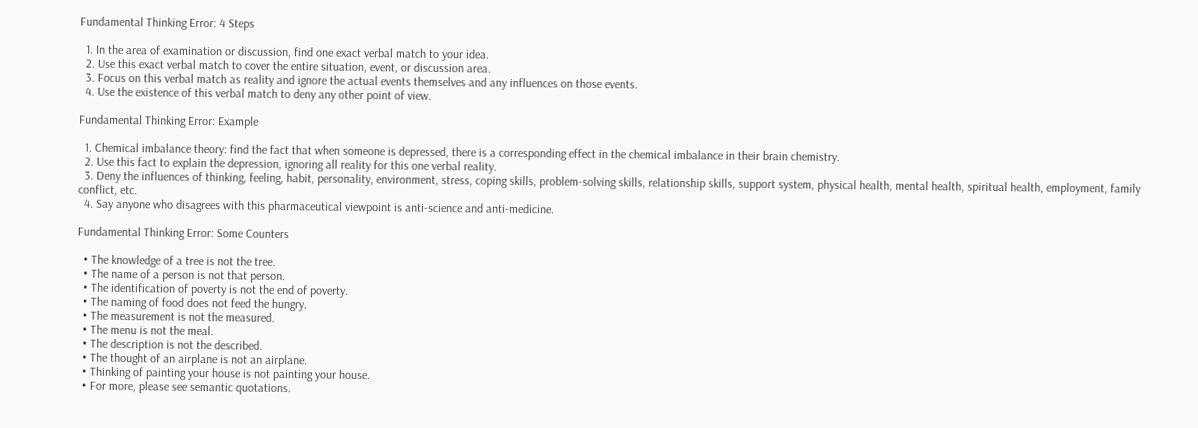Fundamental Thinking Error: 4 Steps

  1. In the area of examination or discussion, find one exact verbal match to your idea.
  2. Use this exact verbal match to cover the entire situation, event, or discussion area.
  3. Focus on this verbal match as reality and ignore the actual events themselves and any influences on those events.
  4. Use the existence of this verbal match to deny any other point of view.

Fundamental Thinking Error: Example

  1. Chemical imbalance theory: find the fact that when someone is depressed, there is a corresponding effect in the chemical imbalance in their brain chemistry.
  2. Use this fact to explain the depression, ignoring all reality for this one verbal reality.
  3. Deny the influences of thinking, feeling, habit, personality, environment, stress, coping skills, problem-solving skills, relationship skills, support system, physical health, mental health, spiritual health, employment, family conflict, etc.
  4. Say anyone who disagrees with this pharmaceutical viewpoint is anti-science and anti-medicine.

Fundamental Thinking Error: Some Counters

  • The knowledge of a tree is not the tree.
  • The name of a person is not that person.
  • The identification of poverty is not the end of poverty.
  • The naming of food does not feed the hungry.
  • The measurement is not the measured.
  • The menu is not the meal.
  • The description is not the described.
  • The thought of an airplane is not an airplane.
  • Thinking of painting your house is not painting your house.
  • For more, please see semantic quotations.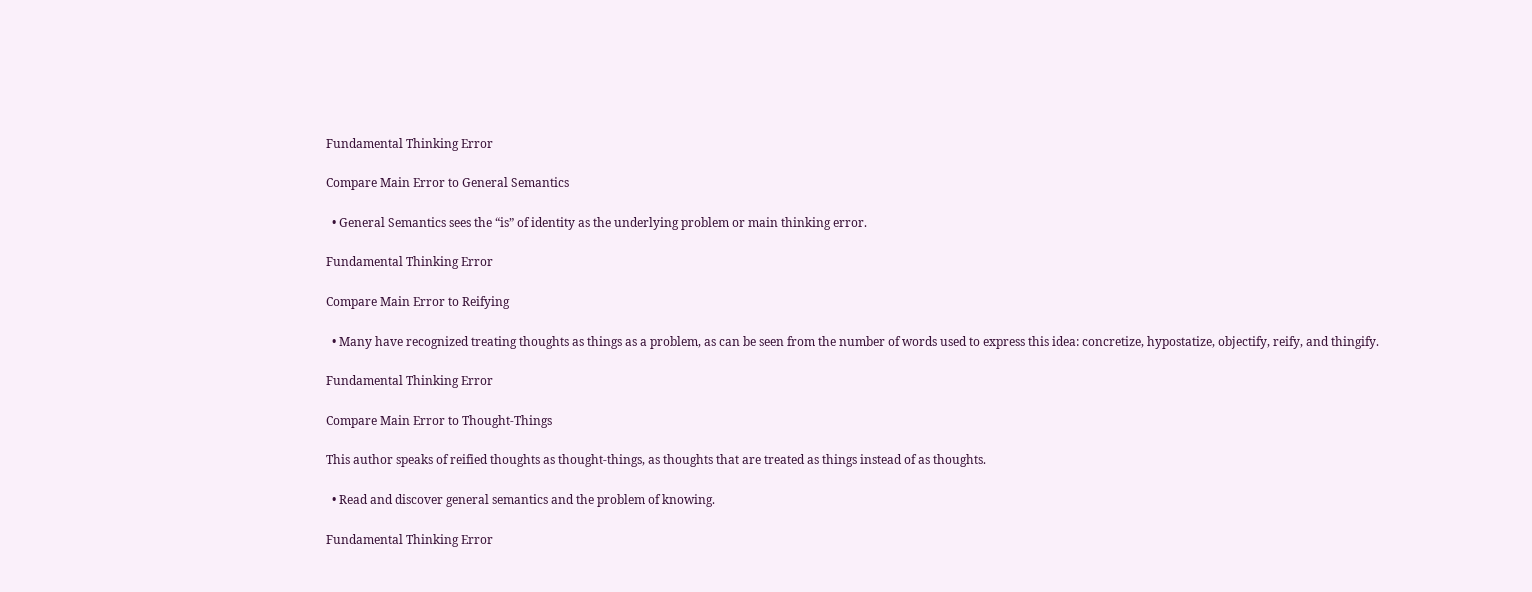Fundamental Thinking Error

Compare Main Error to General Semantics

  • General Semantics sees the “is” of identity as the underlying problem or main thinking error.

Fundamental Thinking Error

Compare Main Error to Reifying

  • Many have recognized treating thoughts as things as a problem, as can be seen from the number of words used to express this idea: concretize, hypostatize, objectify, reify, and thingify.

Fundamental Thinking Error

Compare Main Error to Thought-Things

This author speaks of reified thoughts as thought-things, as thoughts that are treated as things instead of as thoughts.

  • Read and discover general semantics and the problem of knowing.

Fundamental Thinking Error